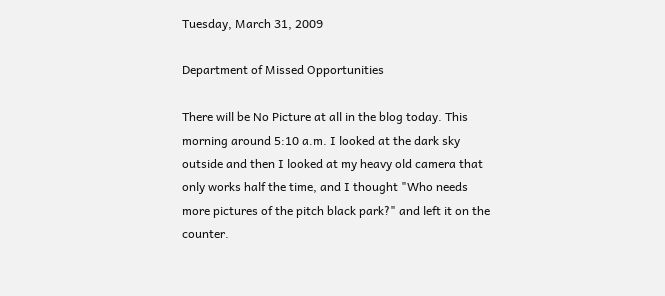Tuesday, March 31, 2009

Department of Missed Opportunities

There will be No Picture at all in the blog today. This morning around 5:10 a.m. I looked at the dark sky outside and then I looked at my heavy old camera that only works half the time, and I thought "Who needs more pictures of the pitch black park?" and left it on the counter.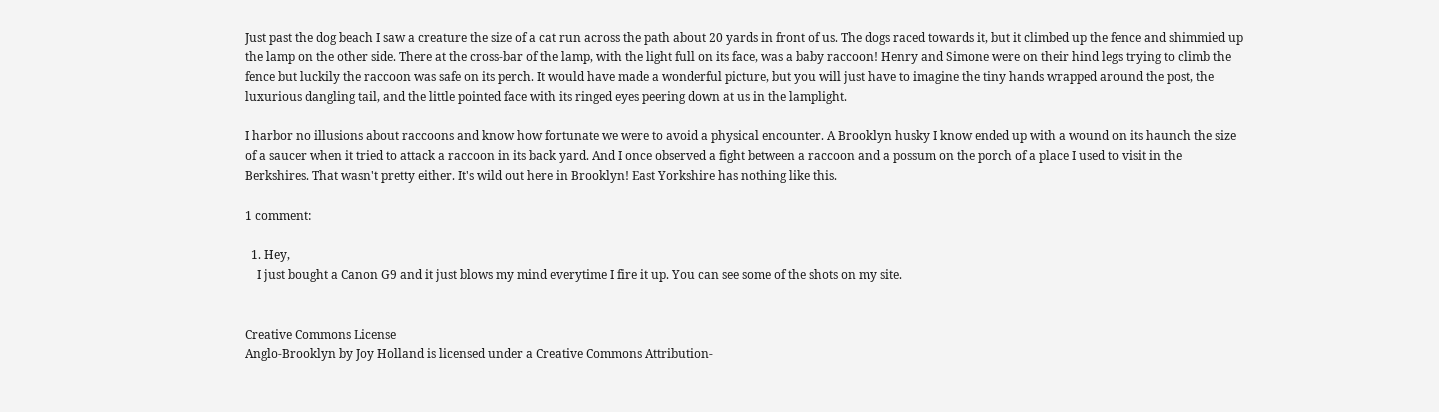Just past the dog beach I saw a creature the size of a cat run across the path about 20 yards in front of us. The dogs raced towards it, but it climbed up the fence and shimmied up the lamp on the other side. There at the cross-bar of the lamp, with the light full on its face, was a baby raccoon! Henry and Simone were on their hind legs trying to climb the fence but luckily the raccoon was safe on its perch. It would have made a wonderful picture, but you will just have to imagine the tiny hands wrapped around the post, the luxurious dangling tail, and the little pointed face with its ringed eyes peering down at us in the lamplight.

I harbor no illusions about raccoons and know how fortunate we were to avoid a physical encounter. A Brooklyn husky I know ended up with a wound on its haunch the size of a saucer when it tried to attack a raccoon in its back yard. And I once observed a fight between a raccoon and a possum on the porch of a place I used to visit in the Berkshires. That wasn't pretty either. It's wild out here in Brooklyn! East Yorkshire has nothing like this.

1 comment:

  1. Hey,
    I just bought a Canon G9 and it just blows my mind everytime I fire it up. You can see some of the shots on my site.


Creative Commons License
Anglo-Brooklyn by Joy Holland is licensed under a Creative Commons Attribution-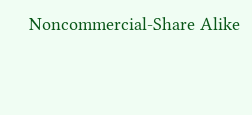Noncommercial-Share Alike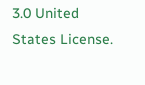3.0 United States License.